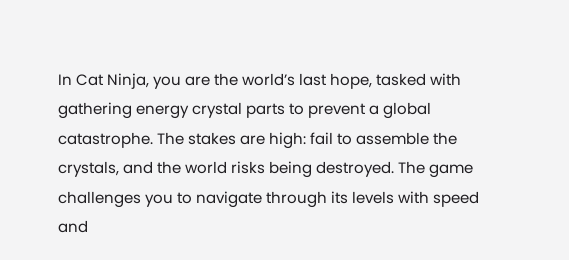In Cat Ninja, you are the world’s last hope, tasked with gathering energy crystal parts to prevent a global catastrophe. The stakes are high: fail to assemble the crystals, and the world risks being destroyed. The game challenges you to navigate through its levels with speed and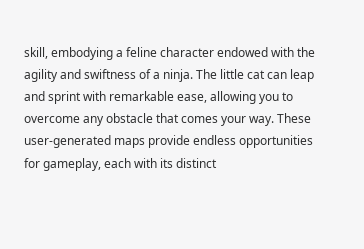skill, embodying a feline character endowed with the agility and swiftness of a ninja. The little cat can leap and sprint with remarkable ease, allowing you to overcome any obstacle that comes your way. These user-generated maps provide endless opportunities for gameplay, each with its distinct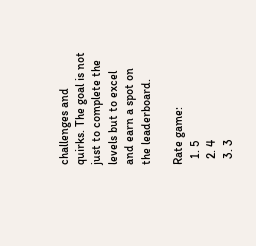challenges and quirks. The goal is not just to complete the levels but to excel and earn a spot on the leaderboard.

Rate game:
  1. 5
  2. 4
  3. 3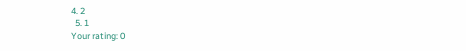4. 2
  5. 1
Your rating: 0